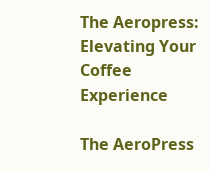The Aeropress: Elevating Your Coffee Experience

The AeroPress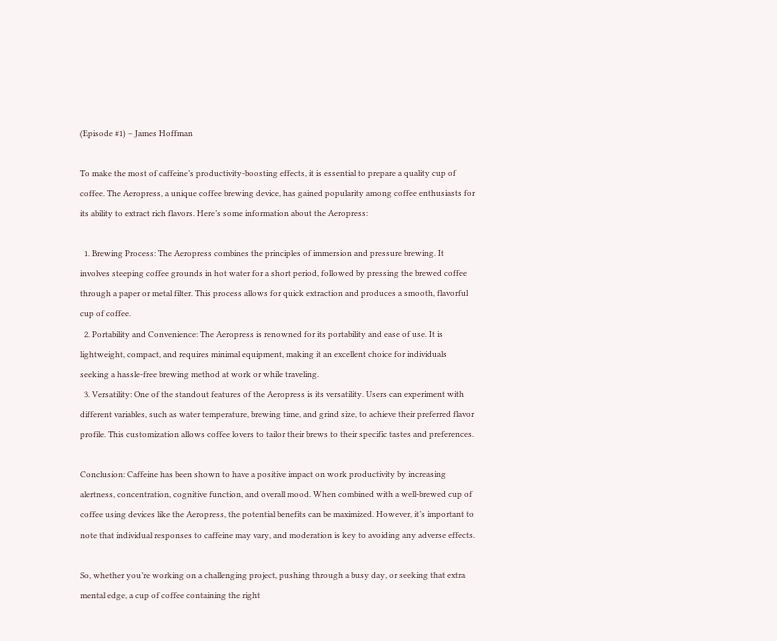(Episode #1) – James Hoffman

To make the most of caffeine’s productivity-boosting effects, it is essential to prepare a quality cup of coffee. The Aeropress, a unique coffee brewing device, has gained popularity among coffee enthusiasts for its ability to extract rich flavors. Here’s some information about the Aeropress:

  1. Brewing Process: The Aeropress combines the principles of immersion and pressure brewing. It involves steeping coffee grounds in hot water for a short period, followed by pressing the brewed coffee through a paper or metal filter. This process allows for quick extraction and produces a smooth, flavorful cup of coffee.
  2. Portability and Convenience: The Aeropress is renowned for its portability and ease of use. It is lightweight, compact, and requires minimal equipment, making it an excellent choice for individuals seeking a hassle-free brewing method at work or while traveling.
  3. Versatility: One of the standout features of the Aeropress is its versatility. Users can experiment with different variables, such as water temperature, brewing time, and grind size, to achieve their preferred flavor profile. This customization allows coffee lovers to tailor their brews to their specific tastes and preferences.

Conclusion: Caffeine has been shown to have a positive impact on work productivity by increasing alertness, concentration, cognitive function, and overall mood. When combined with a well-brewed cup of coffee using devices like the Aeropress, the potential benefits can be maximized. However, it’s important to note that individual responses to caffeine may vary, and moderation is key to avoiding any adverse effects.

So, whether you’re working on a challenging project, pushing through a busy day, or seeking that extra mental edge, a cup of coffee containing the right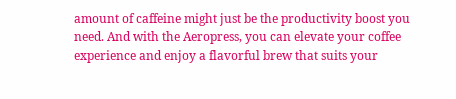amount of caffeine might just be the productivity boost you need. And with the Aeropress, you can elevate your coffee experience and enjoy a flavorful brew that suits your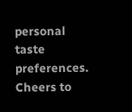personal taste preferences. Cheers to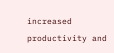increased productivity and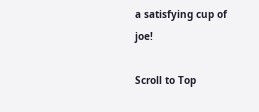a satisfying cup of joe!

Scroll to Top